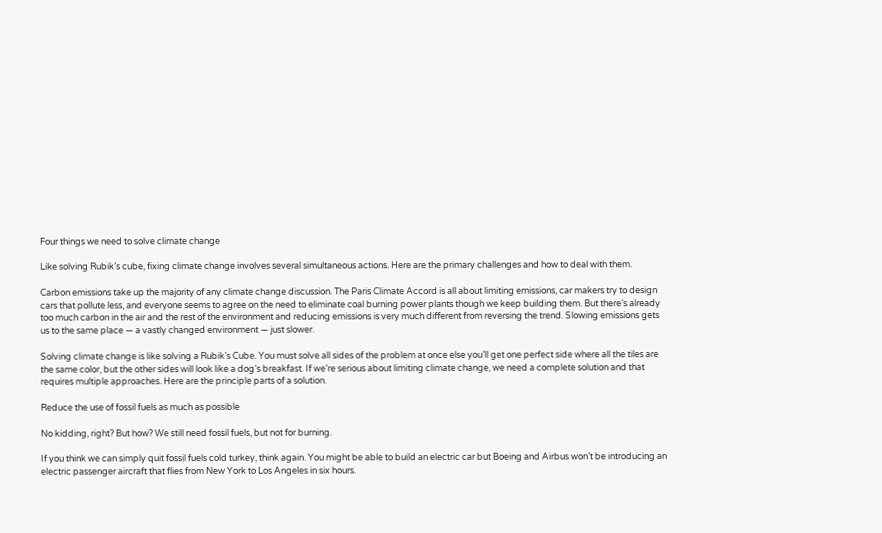Four things we need to solve climate change

Like solving Rubik’s cube, fixing climate change involves several simultaneous actions. Here are the primary challenges and how to deal with them.

Carbon emissions take up the majority of any climate change discussion. The Paris Climate Accord is all about limiting emissions, car makers try to design cars that pollute less, and everyone seems to agree on the need to eliminate coal burning power plants though we keep building them. But there’s already too much carbon in the air and the rest of the environment and reducing emissions is very much different from reversing the trend. Slowing emissions gets us to the same place — a vastly changed environment — just slower.

Solving climate change is like solving a Rubik’s Cube. You must solve all sides of the problem at once else you’ll get one perfect side where all the tiles are the same color, but the other sides will look like a dog’s breakfast. If we’re serious about limiting climate change, we need a complete solution and that requires multiple approaches. Here are the principle parts of a solution.

Reduce the use of fossil fuels as much as possible

No kidding, right? But how? We still need fossil fuels, but not for burning.

If you think we can simply quit fossil fuels cold turkey, think again. You might be able to build an electric car but Boeing and Airbus won’t be introducing an electric passenger aircraft that flies from New York to Los Angeles in six hours.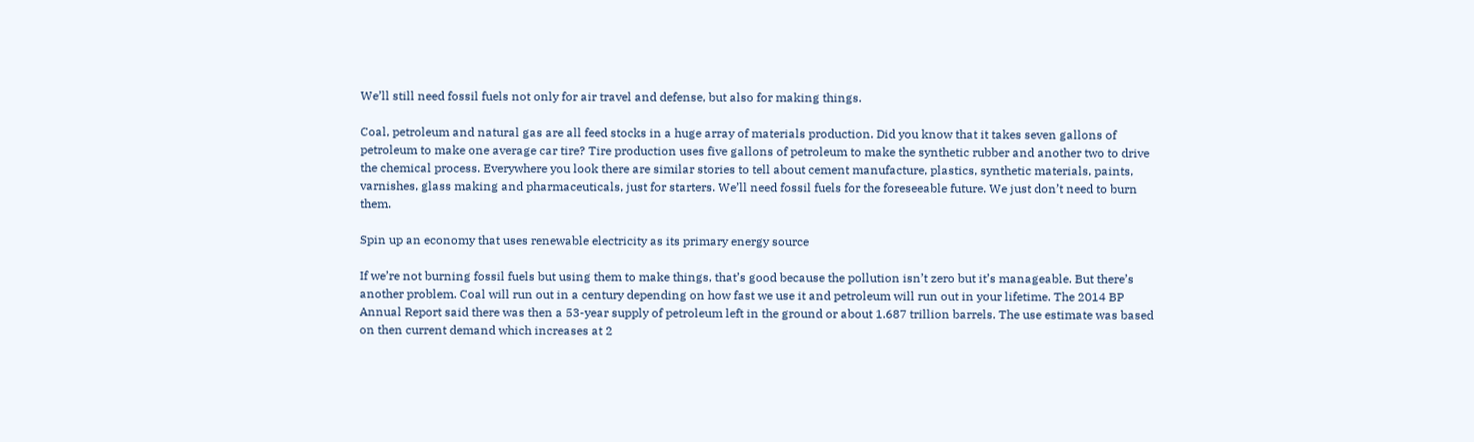We’ll still need fossil fuels not only for air travel and defense, but also for making things.

Coal, petroleum and natural gas are all feed stocks in a huge array of materials production. Did you know that it takes seven gallons of petroleum to make one average car tire? Tire production uses five gallons of petroleum to make the synthetic rubber and another two to drive the chemical process. Everywhere you look there are similar stories to tell about cement manufacture, plastics, synthetic materials, paints, varnishes, glass making and pharmaceuticals, just for starters. We’ll need fossil fuels for the foreseeable future. We just don’t need to burn them.

Spin up an economy that uses renewable electricity as its primary energy source

If we’re not burning fossil fuels but using them to make things, that’s good because the pollution isn’t zero but it’s manageable. But there’s another problem. Coal will run out in a century depending on how fast we use it and petroleum will run out in your lifetime. The 2014 BP Annual Report said there was then a 53-year supply of petroleum left in the ground or about 1.687 trillion barrels. The use estimate was based on then current demand which increases at 2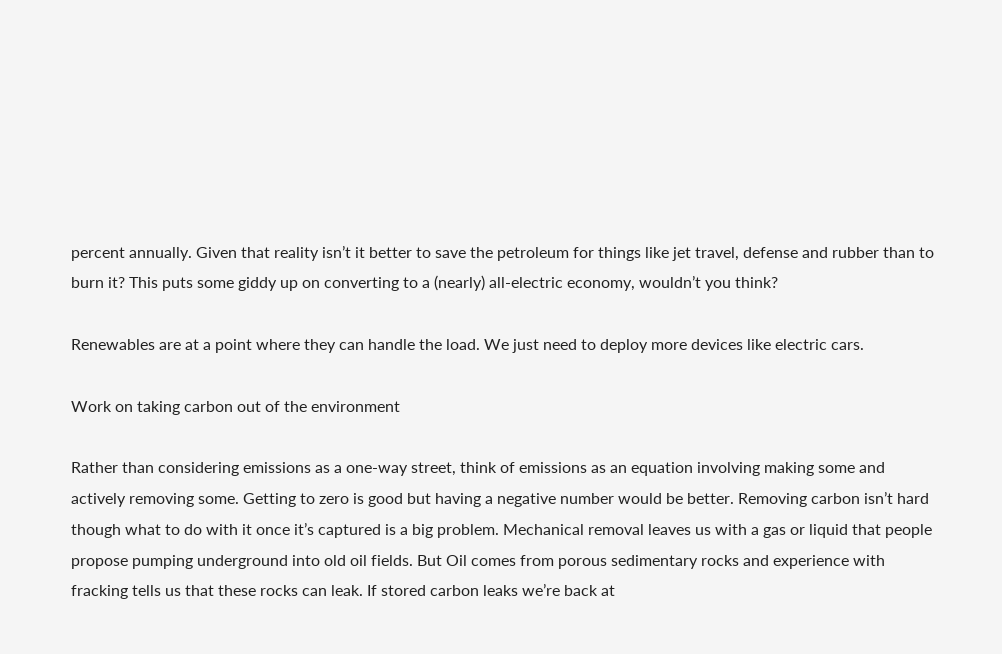percent annually. Given that reality isn’t it better to save the petroleum for things like jet travel, defense and rubber than to burn it? This puts some giddy up on converting to a (nearly) all-electric economy, wouldn’t you think?

Renewables are at a point where they can handle the load. We just need to deploy more devices like electric cars.

Work on taking carbon out of the environment

Rather than considering emissions as a one-way street, think of emissions as an equation involving making some and actively removing some. Getting to zero is good but having a negative number would be better. Removing carbon isn’t hard though what to do with it once it’s captured is a big problem. Mechanical removal leaves us with a gas or liquid that people propose pumping underground into old oil fields. But Oil comes from porous sedimentary rocks and experience with fracking tells us that these rocks can leak. If stored carbon leaks we’re back at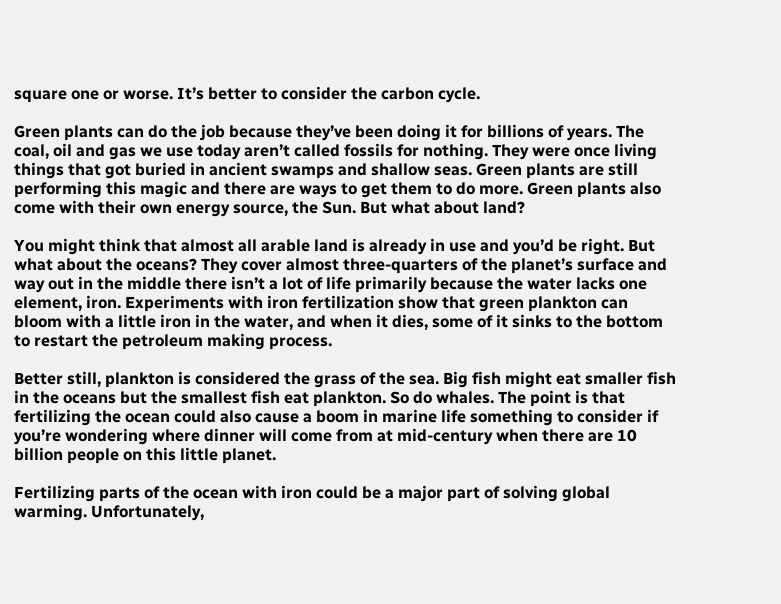square one or worse. It’s better to consider the carbon cycle.

Green plants can do the job because they’ve been doing it for billions of years. The coal, oil and gas we use today aren’t called fossils for nothing. They were once living things that got buried in ancient swamps and shallow seas. Green plants are still performing this magic and there are ways to get them to do more. Green plants also come with their own energy source, the Sun. But what about land?

You might think that almost all arable land is already in use and you’d be right. But what about the oceans? They cover almost three-quarters of the planet’s surface and way out in the middle there isn’t a lot of life primarily because the water lacks one element, iron. Experiments with iron fertilization show that green plankton can bloom with a little iron in the water, and when it dies, some of it sinks to the bottom to restart the petroleum making process.

Better still, plankton is considered the grass of the sea. Big fish might eat smaller fish in the oceans but the smallest fish eat plankton. So do whales. The point is that fertilizing the ocean could also cause a boom in marine life something to consider if you’re wondering where dinner will come from at mid-century when there are 10 billion people on this little planet.

Fertilizing parts of the ocean with iron could be a major part of solving global warming. Unfortunately,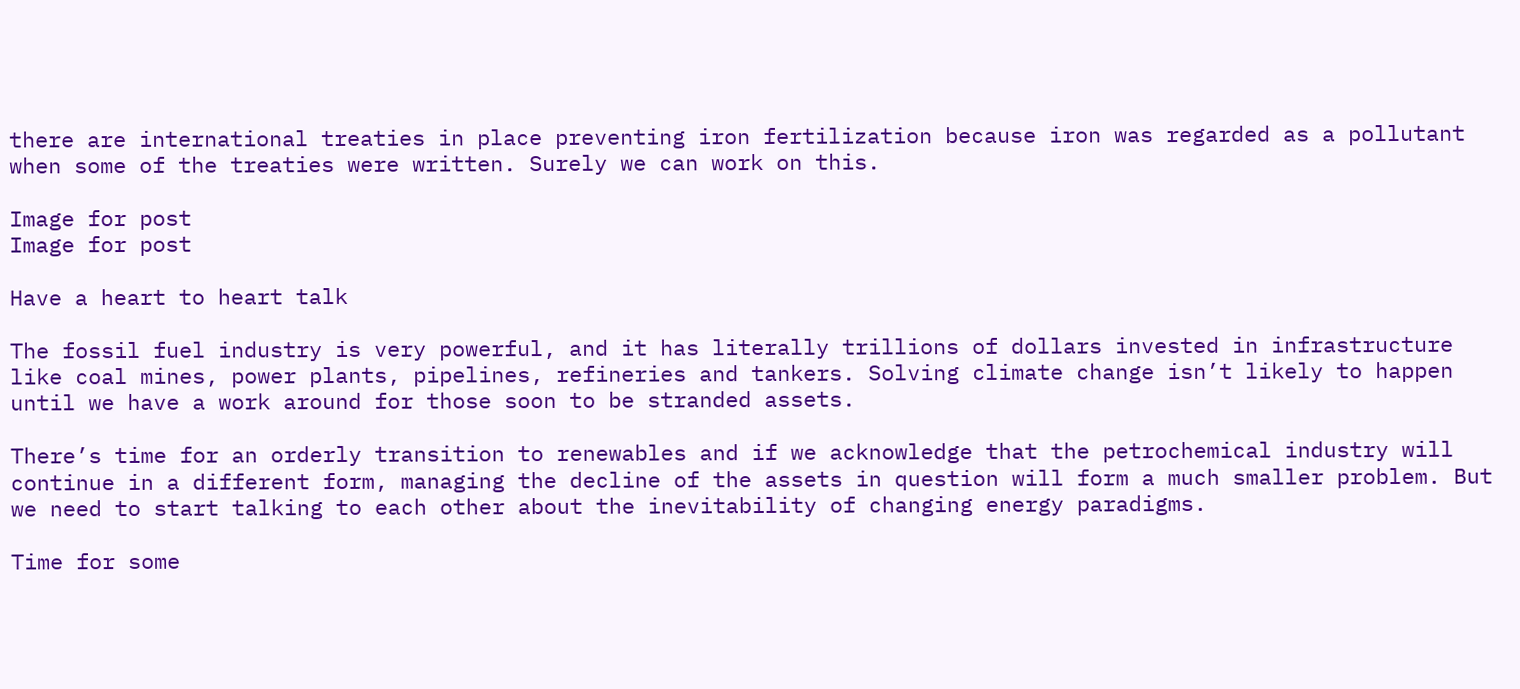there are international treaties in place preventing iron fertilization because iron was regarded as a pollutant when some of the treaties were written. Surely we can work on this.

Image for post
Image for post

Have a heart to heart talk

The fossil fuel industry is very powerful, and it has literally trillions of dollars invested in infrastructure like coal mines, power plants, pipelines, refineries and tankers. Solving climate change isn’t likely to happen until we have a work around for those soon to be stranded assets.

There’s time for an orderly transition to renewables and if we acknowledge that the petrochemical industry will continue in a different form, managing the decline of the assets in question will form a much smaller problem. But we need to start talking to each other about the inevitability of changing energy paradigms.

Time for some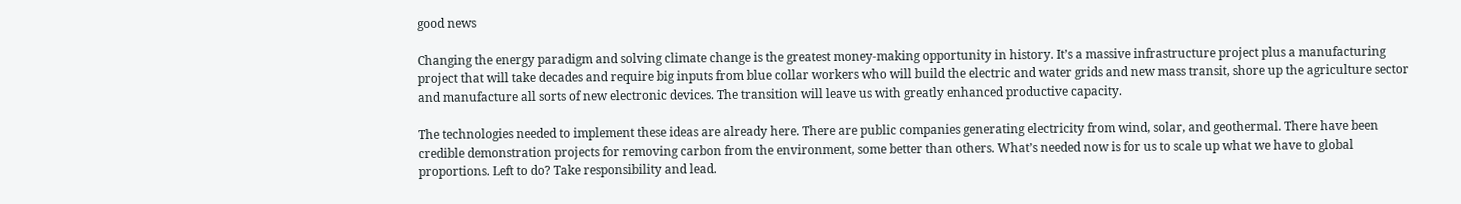good news

Changing the energy paradigm and solving climate change is the greatest money-making opportunity in history. It’s a massive infrastructure project plus a manufacturing project that will take decades and require big inputs from blue collar workers who will build the electric and water grids and new mass transit, shore up the agriculture sector and manufacture all sorts of new electronic devices. The transition will leave us with greatly enhanced productive capacity.

The technologies needed to implement these ideas are already here. There are public companies generating electricity from wind, solar, and geothermal. There have been credible demonstration projects for removing carbon from the environment, some better than others. What’s needed now is for us to scale up what we have to global proportions. Left to do? Take responsibility and lead.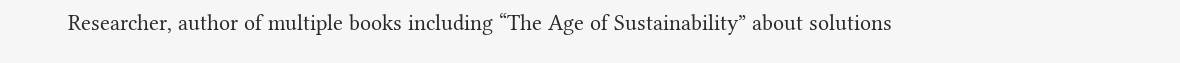Researcher, author of multiple books including “The Age of Sustainability” about solutions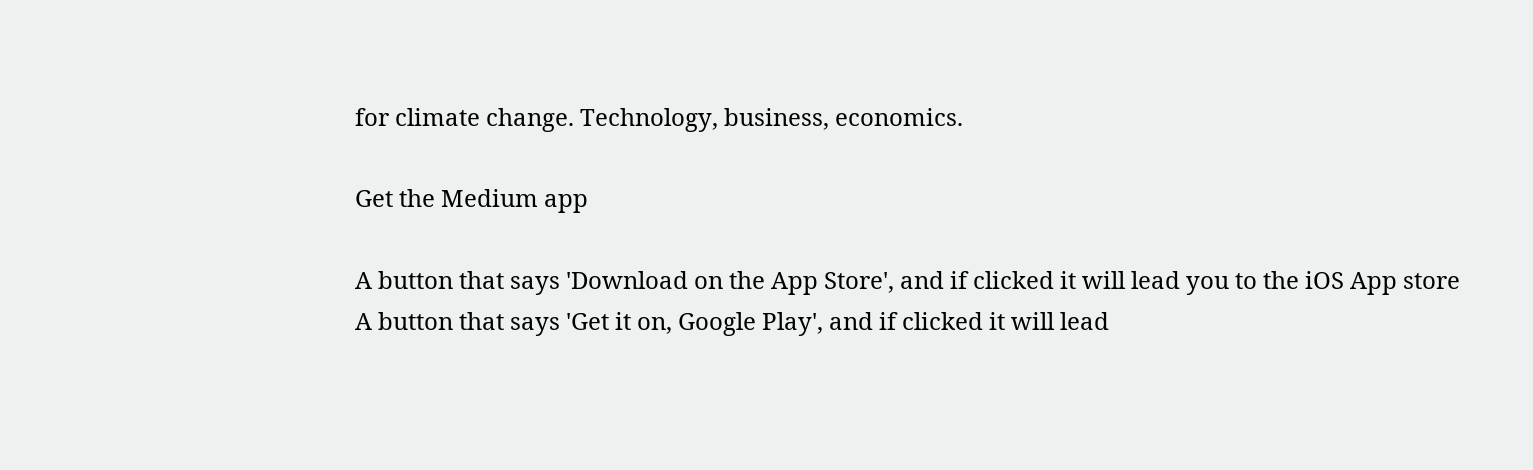for climate change. Technology, business, economics.

Get the Medium app

A button that says 'Download on the App Store', and if clicked it will lead you to the iOS App store
A button that says 'Get it on, Google Play', and if clicked it will lead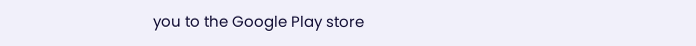you to the Google Play store